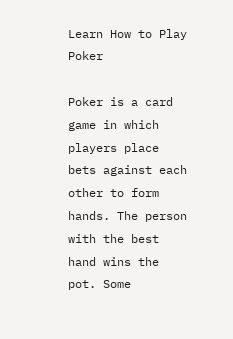Learn How to Play Poker

Poker is a card game in which players place bets against each other to form hands. The person with the best hand wins the pot. Some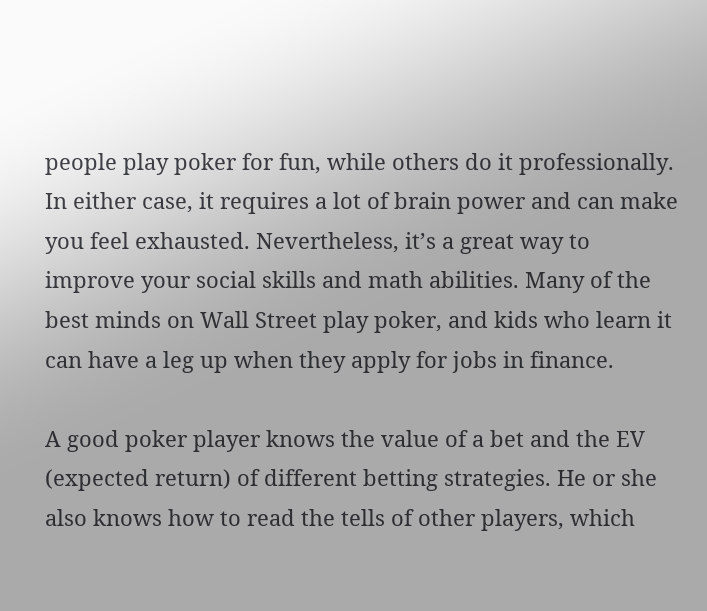people play poker for fun, while others do it professionally. In either case, it requires a lot of brain power and can make you feel exhausted. Nevertheless, it’s a great way to improve your social skills and math abilities. Many of the best minds on Wall Street play poker, and kids who learn it can have a leg up when they apply for jobs in finance.

A good poker player knows the value of a bet and the EV (expected return) of different betting strategies. He or she also knows how to read the tells of other players, which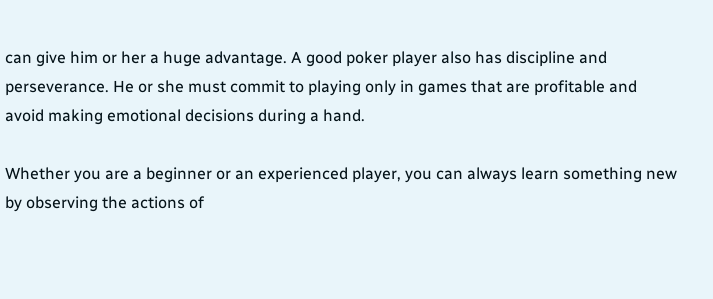can give him or her a huge advantage. A good poker player also has discipline and perseverance. He or she must commit to playing only in games that are profitable and avoid making emotional decisions during a hand.

Whether you are a beginner or an experienced player, you can always learn something new by observing the actions of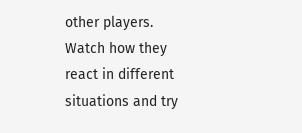other players. Watch how they react in different situations and try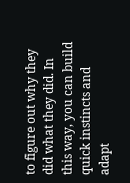to figure out why they did what they did. In this way, you can build quick instincts and adapt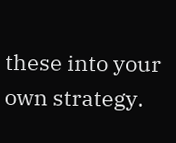these into your own strategy.